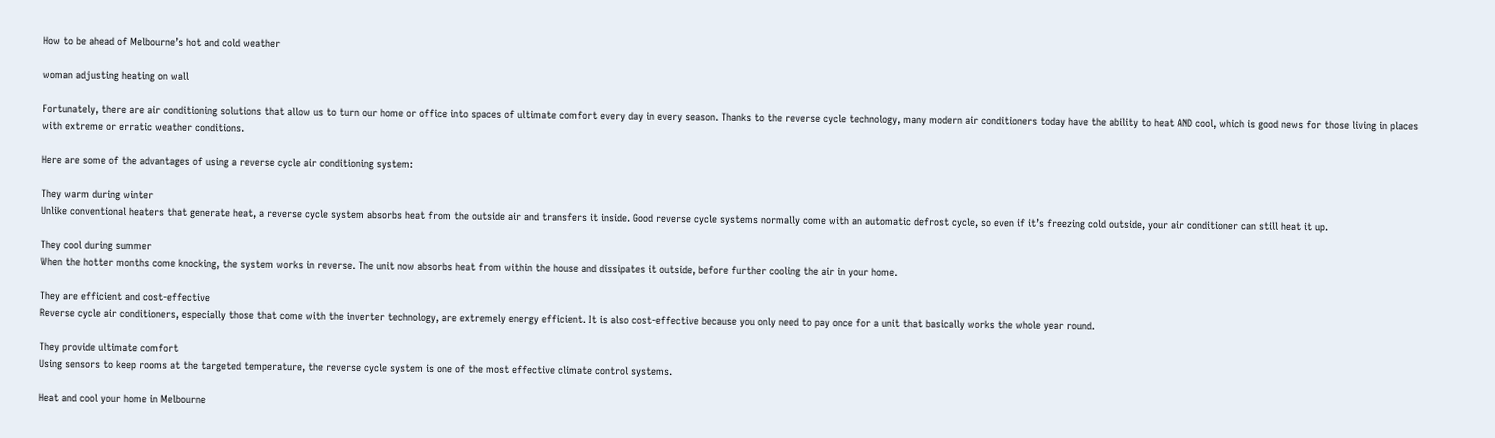How to be ahead of Melbourne’s hot and cold weather

woman adjusting heating on wall

Fortunately, there are air conditioning solutions that allow us to turn our home or office into spaces of ultimate comfort every day in every season. Thanks to the reverse cycle technology, many modern air conditioners today have the ability to heat AND cool, which is good news for those living in places with extreme or erratic weather conditions.

Here are some of the advantages of using a reverse cycle air conditioning system:

They warm during winter
Unlike conventional heaters that generate heat, a reverse cycle system absorbs heat from the outside air and transfers it inside. Good reverse cycle systems normally come with an automatic defrost cycle, so even if it’s freezing cold outside, your air conditioner can still heat it up.

They cool during summer
When the hotter months come knocking, the system works in reverse. The unit now absorbs heat from within the house and dissipates it outside, before further cooling the air in your home.

They are efficient and cost-effective
Reverse cycle air conditioners, especially those that come with the inverter technology, are extremely energy efficient. It is also cost-effective because you only need to pay once for a unit that basically works the whole year round.

They provide ultimate comfort
Using sensors to keep rooms at the targeted temperature, the reverse cycle system is one of the most effective climate control systems.

Heat and cool your home in Melbourne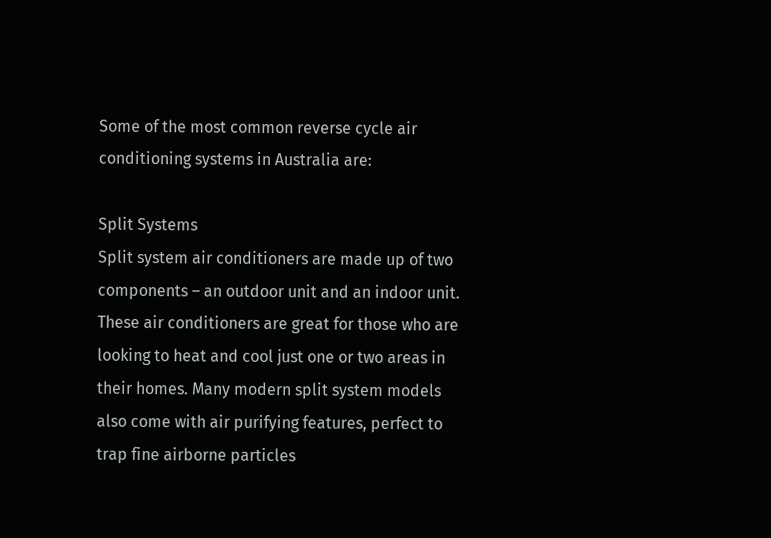Some of the most common reverse cycle air conditioning systems in Australia are:

Split Systems
Split system air conditioners are made up of two components – an outdoor unit and an indoor unit. These air conditioners are great for those who are looking to heat and cool just one or two areas in their homes. Many modern split system models also come with air purifying features, perfect to trap fine airborne particles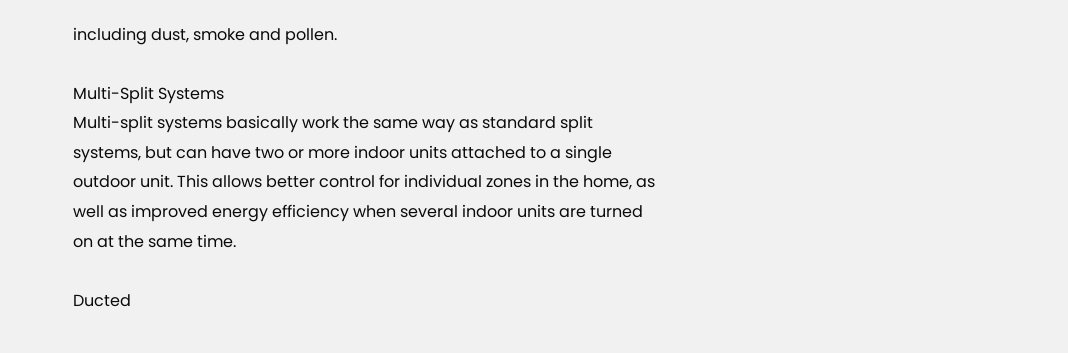including dust, smoke and pollen.

Multi-Split Systems
Multi-split systems basically work the same way as standard split systems, but can have two or more indoor units attached to a single outdoor unit. This allows better control for individual zones in the home, as well as improved energy efficiency when several indoor units are turned on at the same time.

Ducted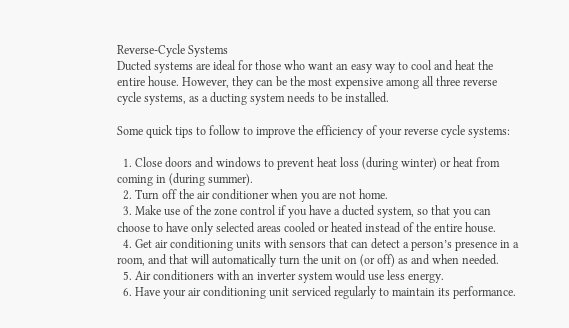Reverse-Cycle Systems
Ducted systems are ideal for those who want an easy way to cool and heat the entire house. However, they can be the most expensive among all three reverse cycle systems, as a ducting system needs to be installed.

Some quick tips to follow to improve the efficiency of your reverse cycle systems:

  1. Close doors and windows to prevent heat loss (during winter) or heat from coming in (during summer).
  2. Turn off the air conditioner when you are not home.
  3. Make use of the zone control if you have a ducted system, so that you can choose to have only selected areas cooled or heated instead of the entire house.
  4. Get air conditioning units with sensors that can detect a person’s presence in a room, and that will automatically turn the unit on (or off) as and when needed.
  5. Air conditioners with an inverter system would use less energy.
  6. Have your air conditioning unit serviced regularly to maintain its performance.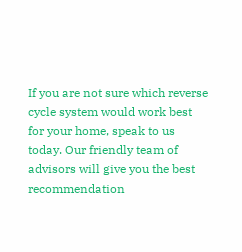If you are not sure which reverse cycle system would work best for your home, speak to us today. Our friendly team of advisors will give you the best recommendation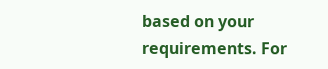based on your requirements. For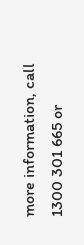more information, call 1300 301 665 or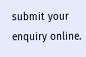submit your enquiry online.